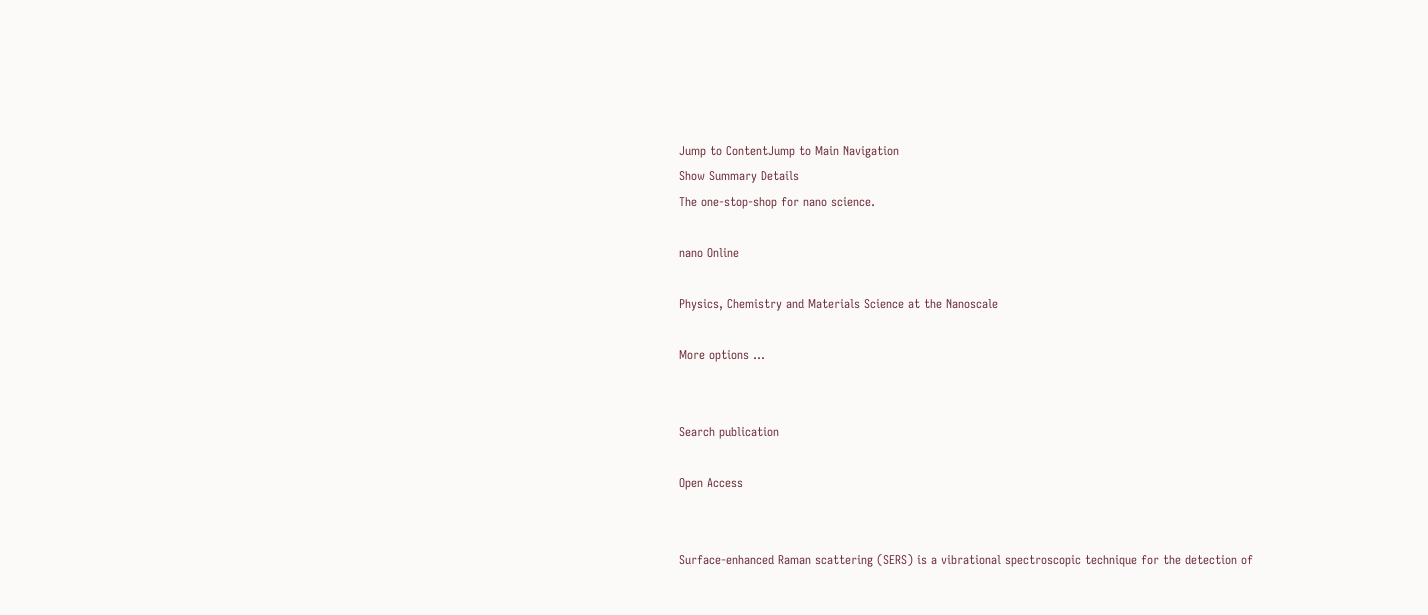Jump to ContentJump to Main Navigation
Show Summary Details
The one-stop-shop for nano science.

nano Online

Physics, Chemistry and Materials Science at the Nanoscale

More options …


Search publication

Open Access


Surface-enhanced Raman scattering (SERS) is a vibrational spectroscopic technique for the detection of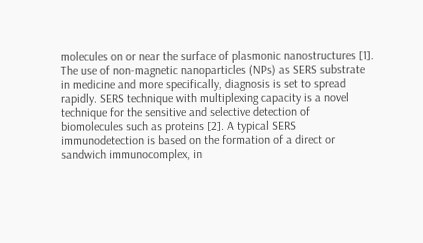molecules on or near the surface of plasmonic nanostructures [1]. The use of non-magnetic nanoparticles (NPs) as SERS substrate in medicine and more specifically, diagnosis is set to spread rapidly. SERS technique with multiplexing capacity is a novel technique for the sensitive and selective detection of biomolecules such as proteins [2]. A typical SERS immunodetection is based on the formation of a direct or sandwich immunocomplex, in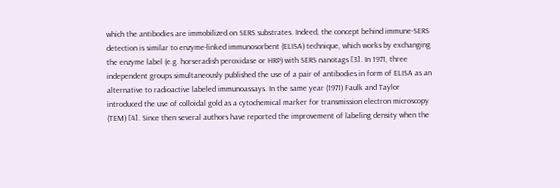which the antibodies are immobilized on SERS substrates. Indeed, the concept behind immune-SERS detection is similar to enzyme-linked immunosorbent (ELISA) technique, which works by exchanging the enzyme label (e.g. horseradish peroxidase or HRP) with SERS nanotags [3]. In 1971, three independent groups simultaneously published the use of a pair of antibodies in form of ELISA as an alternative to radioactive labeled immunoassays. In the same year (1971) Faulk and Taylor introduced the use of colloidal gold as a cytochemical marker for transmission electron microscopy (TEM) [4]. Since then several authors have reported the improvement of labeling density when the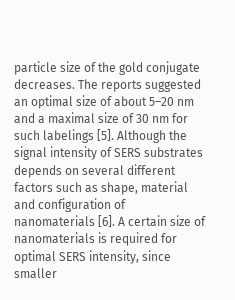particle size of the gold conjugate decreases. The reports suggested an optimal size of about 5–20 nm and a maximal size of 30 nm for such labelings [5]. Although the signal intensity of SERS substrates depends on several different factors such as shape, material and configuration of nanomaterials [6]. A certain size of nanomaterials is required for optimal SERS intensity, since smaller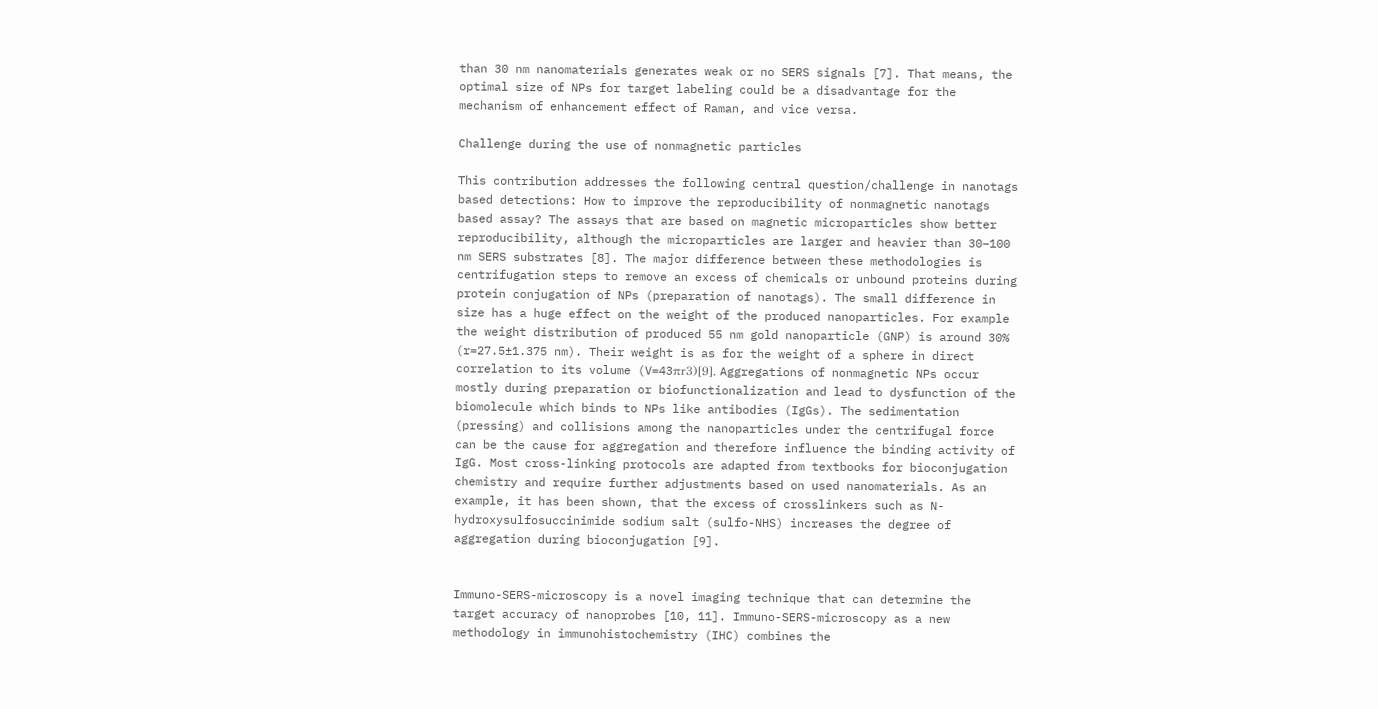than 30 nm nanomaterials generates weak or no SERS signals [7]. That means, the optimal size of NPs for target labeling could be a disadvantage for the mechanism of enhancement effect of Raman, and vice versa.

Challenge during the use of nonmagnetic particles

This contribution addresses the following central question/challenge in nanotags based detections: How to improve the reproducibility of nonmagnetic nanotags based assay? The assays that are based on magnetic microparticles show better reproducibility, although the microparticles are larger and heavier than 30–100 nm SERS substrates [8]. The major difference between these methodologies is centrifugation steps to remove an excess of chemicals or unbound proteins during protein conjugation of NPs (preparation of nanotags). The small difference in size has a huge effect on the weight of the produced nanoparticles. For example the weight distribution of produced 55 nm gold nanoparticle (GNP) is around 30% (r=27.5±1.375 nm). Their weight is as for the weight of a sphere in direct correlation to its volume (V=43πr3)[9]. Aggregations of nonmagnetic NPs occur mostly during preparation or biofunctionalization and lead to dysfunction of the biomolecule which binds to NPs like antibodies (IgGs). The sedimentation (pressing) and collisions among the nanoparticles under the centrifugal force can be the cause for aggregation and therefore influence the binding activity of IgG. Most cross-linking protocols are adapted from textbooks for bioconjugation chemistry and require further adjustments based on used nanomaterials. As an example, it has been shown, that the excess of crosslinkers such as N-hydroxysulfosuccinimide sodium salt (sulfo-NHS) increases the degree of aggregation during bioconjugation [9].


Immuno-SERS-microscopy is a novel imaging technique that can determine the target accuracy of nanoprobes [10, 11]. Immuno-SERS-microscopy as a new methodology in immunohistochemistry (IHC) combines the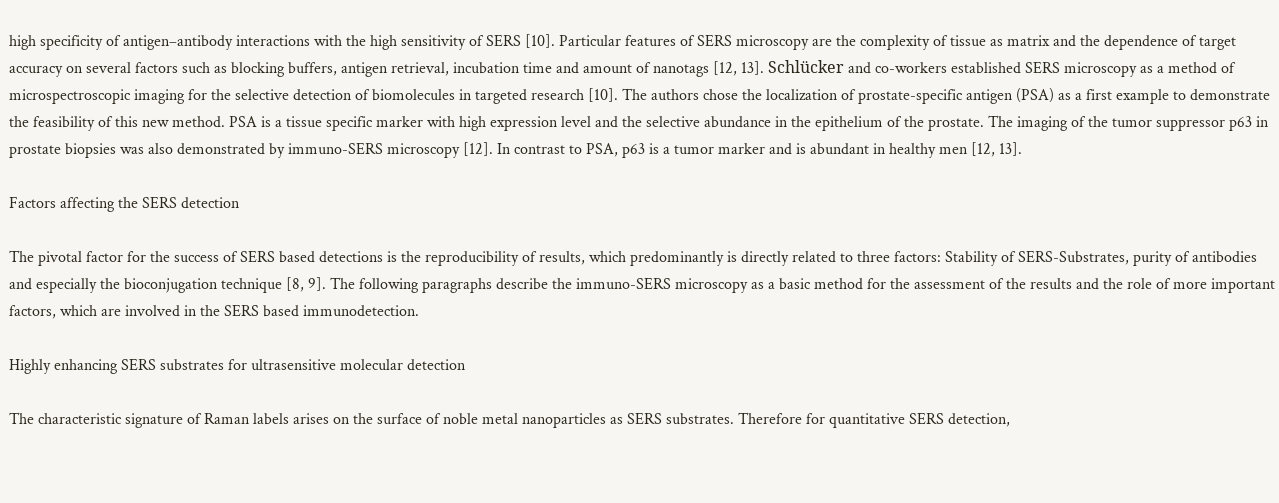high specificity of antigen–antibody interactions with the high sensitivity of SERS [10]. Particular features of SERS microscopy are the complexity of tissue as matrix and the dependence of target accuracy on several factors such as blocking buffers, antigen retrieval, incubation time and amount of nanotags [12, 13]. Schlücker and co-workers established SERS microscopy as a method of microspectroscopic imaging for the selective detection of biomolecules in targeted research [10]. The authors chose the localization of prostate-specific antigen (PSA) as a first example to demonstrate the feasibility of this new method. PSA is a tissue specific marker with high expression level and the selective abundance in the epithelium of the prostate. The imaging of the tumor suppressor p63 in prostate biopsies was also demonstrated by immuno-SERS microscopy [12]. In contrast to PSA, p63 is a tumor marker and is abundant in healthy men [12, 13].

Factors affecting the SERS detection

The pivotal factor for the success of SERS based detections is the reproducibility of results, which predominantly is directly related to three factors: Stability of SERS-Substrates, purity of antibodies and especially the bioconjugation technique [8, 9]. The following paragraphs describe the immuno-SERS microscopy as a basic method for the assessment of the results and the role of more important factors, which are involved in the SERS based immunodetection.

Highly enhancing SERS substrates for ultrasensitive molecular detection

The characteristic signature of Raman labels arises on the surface of noble metal nanoparticles as SERS substrates. Therefore for quantitative SERS detection,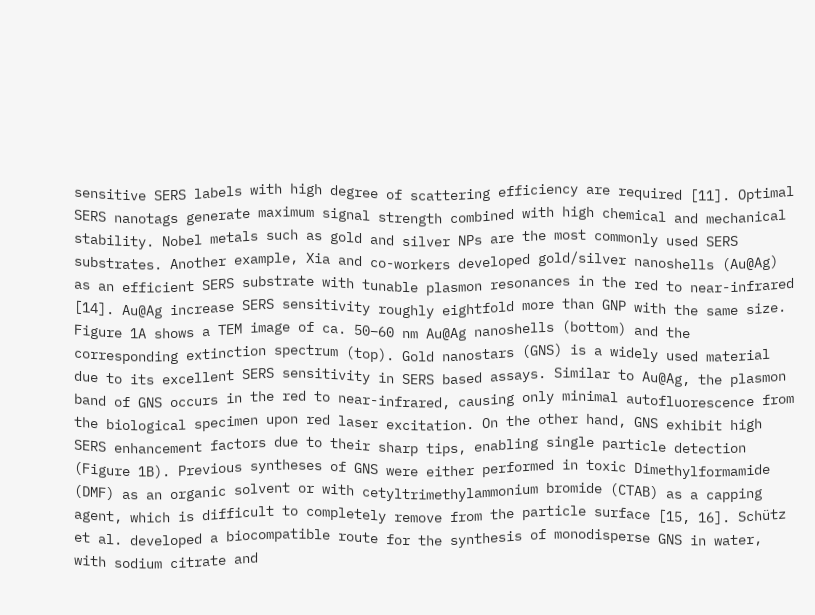sensitive SERS labels with high degree of scattering efficiency are required [11]. Optimal SERS nanotags generate maximum signal strength combined with high chemical and mechanical stability. Nobel metals such as gold and silver NPs are the most commonly used SERS substrates. Another example, Xia and co-workers developed gold/silver nanoshells (Au@Ag) as an efficient SERS substrate with tunable plasmon resonances in the red to near-infrared [14]. Au@Ag increase SERS sensitivity roughly eightfold more than GNP with the same size. Figure 1A shows a TEM image of ca. 50–60 nm Au@Ag nanoshells (bottom) and the corresponding extinction spectrum (top). Gold nanostars (GNS) is a widely used material due to its excellent SERS sensitivity in SERS based assays. Similar to Au@Ag, the plasmon band of GNS occurs in the red to near-infrared, causing only minimal autofluorescence from the biological specimen upon red laser excitation. On the other hand, GNS exhibit high SERS enhancement factors due to their sharp tips, enabling single particle detection (Figure 1B). Previous syntheses of GNS were either performed in toxic Dimethylformamide (DMF) as an organic solvent or with cetyltrimethylammonium bromide (CTAB) as a capping agent, which is difficult to completely remove from the particle surface [15, 16]. Schütz et al. developed a biocompatible route for the synthesis of monodisperse GNS in water, with sodium citrate and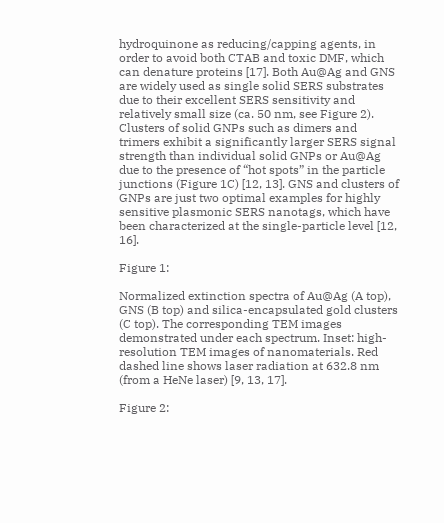hydroquinone as reducing/capping agents, in order to avoid both CTAB and toxic DMF, which can denature proteins [17]. Both Au@Ag and GNS are widely used as single solid SERS substrates due to their excellent SERS sensitivity and relatively small size (ca. 50 nm, see Figure 2). Clusters of solid GNPs such as dimers and trimers exhibit a significantly larger SERS signal strength than individual solid GNPs or Au@Ag due to the presence of “hot spots” in the particle junctions (Figure 1C) [12, 13]. GNS and clusters of GNPs are just two optimal examples for highly sensitive plasmonic SERS nanotags, which have been characterized at the single-particle level [12, 16].

Figure 1:

Normalized extinction spectra of Au@Ag (A top), GNS (B top) and silica-encapsulated gold clusters (C top). The corresponding TEM images demonstrated under each spectrum. Inset: high-resolution TEM images of nanomaterials. Red dashed line shows laser radiation at 632.8 nm (from a HeNe laser) [9, 13, 17].

Figure 2: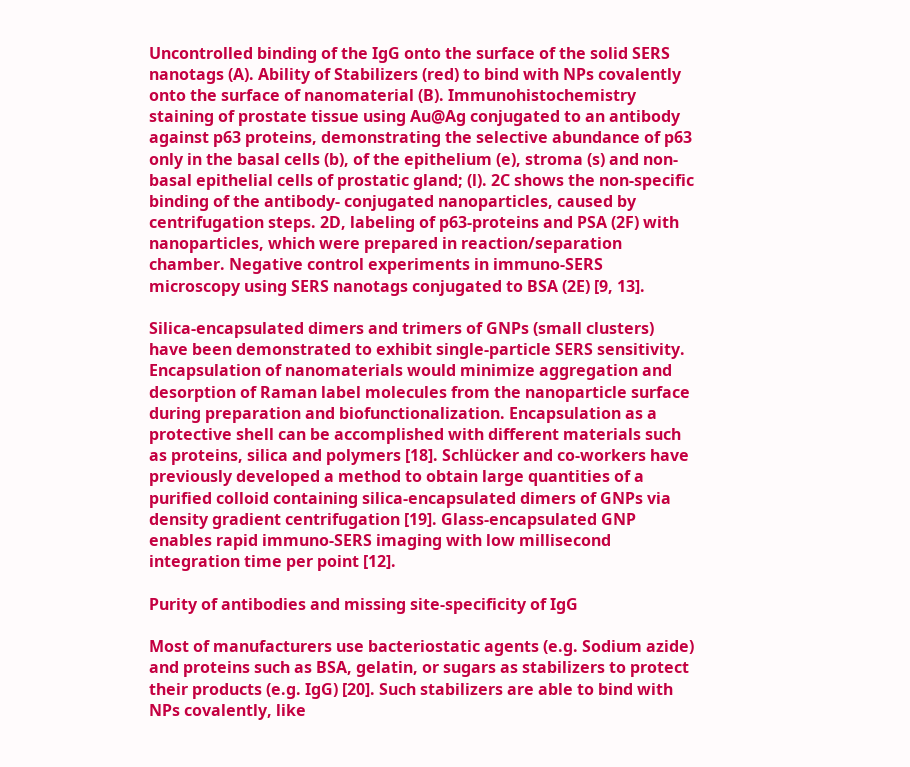Uncontrolled binding of the IgG onto the surface of the solid SERS nanotags (A). Ability of Stabilizers (red) to bind with NPs covalently onto the surface of nanomaterial (B). Immunohistochemistry staining of prostate tissue using Au@Ag conjugated to an antibody against p63 proteins, demonstrating the selective abundance of p63 only in the basal cells (b), of the epithelium (e), stroma (s) and non-basal epithelial cells of prostatic gland; (l). 2C shows the non-specific binding of the antibody- conjugated nanoparticles, caused by centrifugation steps. 2D, labeling of p63-proteins and PSA (2F) with nanoparticles, which were prepared in reaction/separation chamber. Negative control experiments in immuno-SERS microscopy using SERS nanotags conjugated to BSA (2E) [9, 13].

Silica-encapsulated dimers and trimers of GNPs (small clusters) have been demonstrated to exhibit single-particle SERS sensitivity. Encapsulation of nanomaterials would minimize aggregation and desorption of Raman label molecules from the nanoparticle surface during preparation and biofunctionalization. Encapsulation as a protective shell can be accomplished with different materials such as proteins, silica and polymers [18]. Schlücker and co-workers have previously developed a method to obtain large quantities of a purified colloid containing silica-encapsulated dimers of GNPs via density gradient centrifugation [19]. Glass-encapsulated GNP enables rapid immuno-SERS imaging with low millisecond integration time per point [12].

Purity of antibodies and missing site-specificity of IgG

Most of manufacturers use bacteriostatic agents (e.g. Sodium azide) and proteins such as BSA, gelatin, or sugars as stabilizers to protect their products (e.g. IgG) [20]. Such stabilizers are able to bind with NPs covalently, like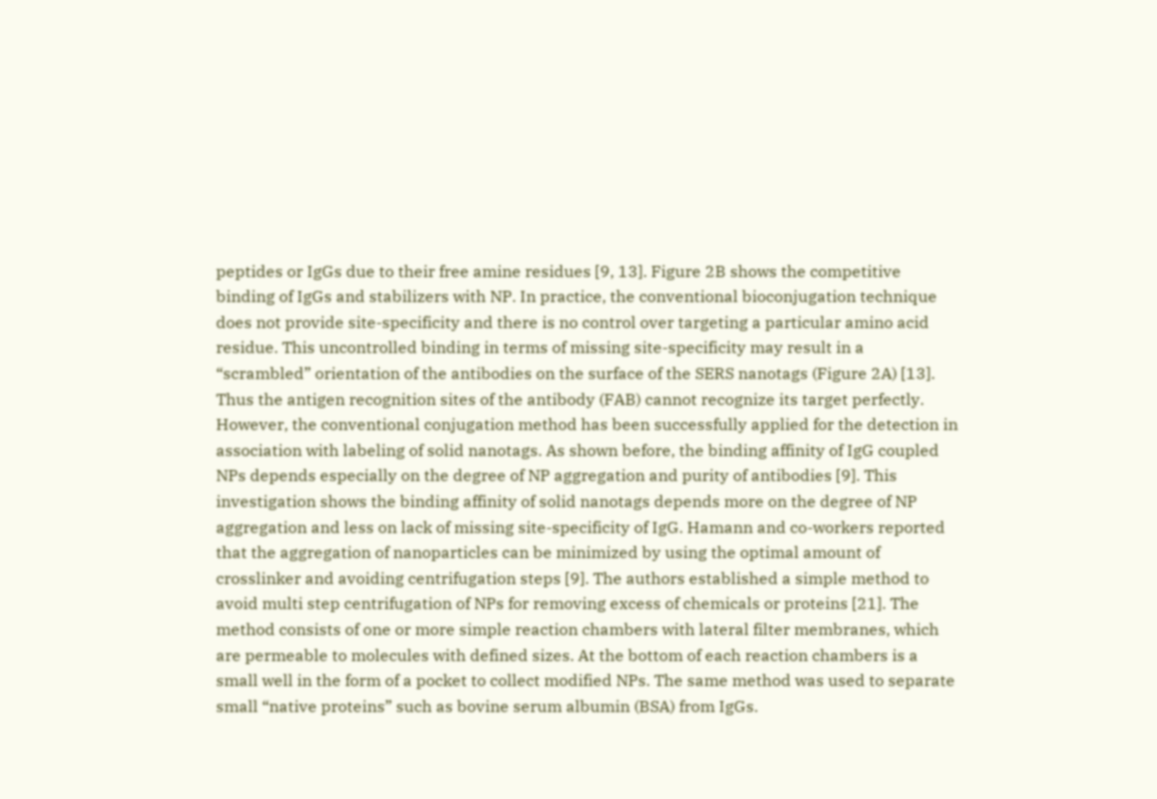peptides or IgGs due to their free amine residues [9, 13]. Figure 2B shows the competitive binding of IgGs and stabilizers with NP. In practice, the conventional bioconjugation technique does not provide site-specificity and there is no control over targeting a particular amino acid residue. This uncontrolled binding in terms of missing site-specificity may result in a “scrambled” orientation of the antibodies on the surface of the SERS nanotags (Figure 2A) [13]. Thus the antigen recognition sites of the antibody (FAB) cannot recognize its target perfectly. However, the conventional conjugation method has been successfully applied for the detection in association with labeling of solid nanotags. As shown before, the binding affinity of IgG coupled NPs depends especially on the degree of NP aggregation and purity of antibodies [9]. This investigation shows the binding affinity of solid nanotags depends more on the degree of NP aggregation and less on lack of missing site-specificity of IgG. Hamann and co-workers reported that the aggregation of nanoparticles can be minimized by using the optimal amount of crosslinker and avoiding centrifugation steps [9]. The authors established a simple method to avoid multi step centrifugation of NPs for removing excess of chemicals or proteins [21]. The method consists of one or more simple reaction chambers with lateral filter membranes, which are permeable to molecules with defined sizes. At the bottom of each reaction chambers is a small well in the form of a pocket to collect modified NPs. The same method was used to separate small “native proteins” such as bovine serum albumin (BSA) from IgGs.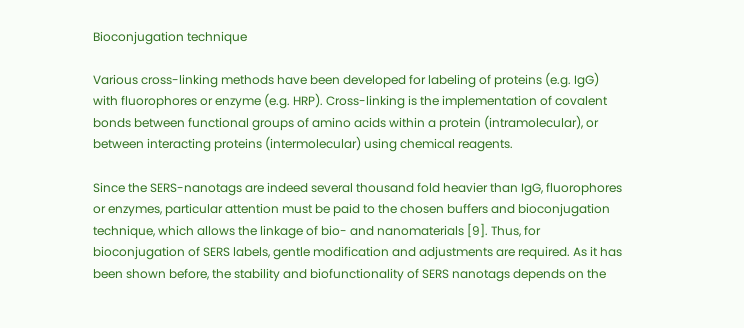Bioconjugation technique

Various cross-linking methods have been developed for labeling of proteins (e.g. IgG) with fluorophores or enzyme (e.g. HRP). Cross-linking is the implementation of covalent bonds between functional groups of amino acids within a protein (intramolecular), or between interacting proteins (intermolecular) using chemical reagents.

Since the SERS-nanotags are indeed several thousand fold heavier than IgG, fluorophores or enzymes, particular attention must be paid to the chosen buffers and bioconjugation technique, which allows the linkage of bio- and nanomaterials [9]. Thus, for bioconjugation of SERS labels, gentle modification and adjustments are required. As it has been shown before, the stability and biofunctionality of SERS nanotags depends on the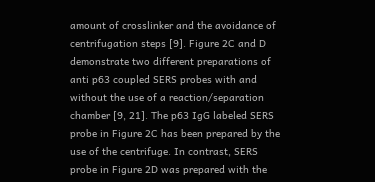amount of crosslinker and the avoidance of centrifugation steps [9]. Figure 2C and D demonstrate two different preparations of anti p63 coupled SERS probes with and without the use of a reaction/separation chamber [9, 21]. The p63 IgG labeled SERS probe in Figure 2C has been prepared by the use of the centrifuge. In contrast, SERS probe in Figure 2D was prepared with the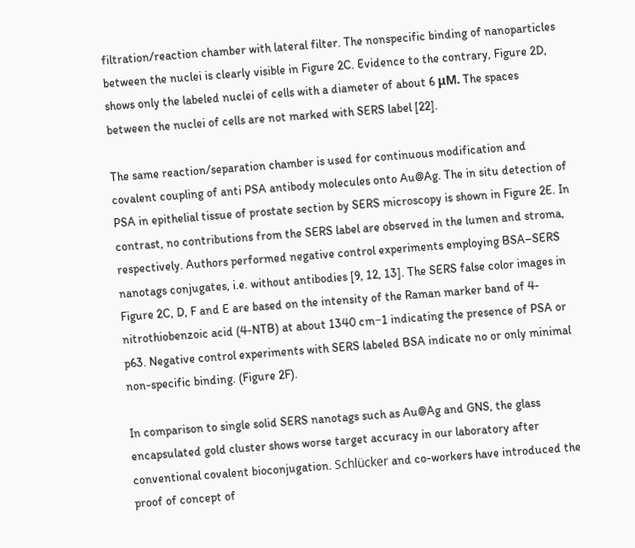filtration/reaction chamber with lateral filter. The nonspecific binding of nanoparticles between the nuclei is clearly visible in Figure 2C. Evidence to the contrary, Figure 2D, shows only the labeled nuclei of cells with a diameter of about 6 μM. The spaces between the nuclei of cells are not marked with SERS label [22].

The same reaction/separation chamber is used for continuous modification and covalent coupling of anti PSA antibody molecules onto Au@Ag. The in situ detection of PSA in epithelial tissue of prostate section by SERS microscopy is shown in Figure 2E. In contrast, no contributions from the SERS label are observed in the lumen and stroma, respectively. Authors performed negative control experiments employing BSA–SERS nanotags conjugates, i.e. without antibodies [9, 12, 13]. The SERS false color images in Figure 2C, D, F and E are based on the intensity of the Raman marker band of 4-nitrothiobenzoic acid (4-NTB) at about 1340 cm−1 indicating the presence of PSA or p63. Negative control experiments with SERS labeled BSA indicate no or only minimal non-specific binding. (Figure 2F).

In comparison to single solid SERS nanotags such as Au@Ag and GNS, the glass encapsulated gold cluster shows worse target accuracy in our laboratory after conventional covalent bioconjugation. Schlücker and co-workers have introduced the proof of concept of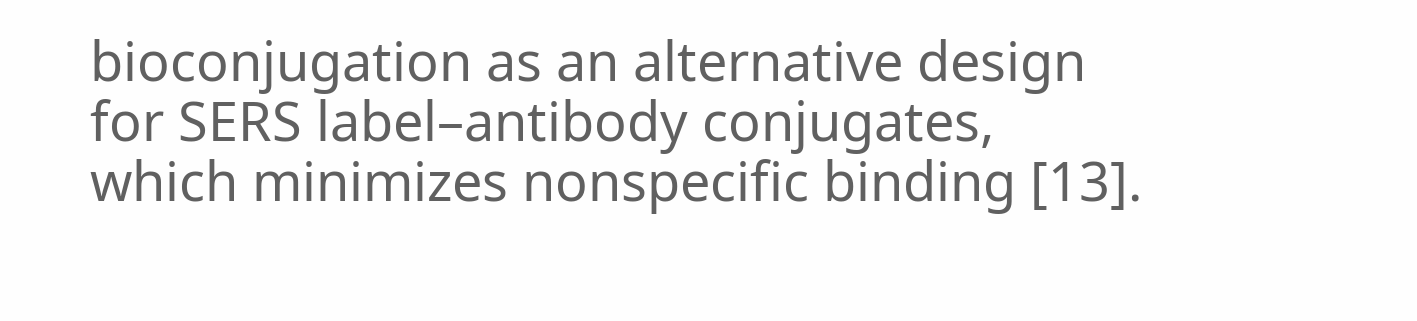bioconjugation as an alternative design for SERS label–antibody conjugates, which minimizes nonspecific binding [13].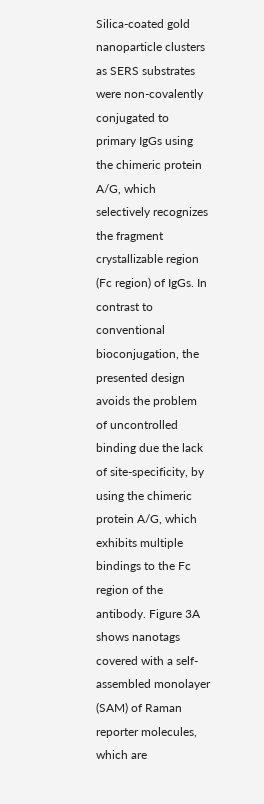Silica-coated gold nanoparticle clusters as SERS substrates were non-covalently conjugated to primary IgGs using the chimeric protein A/G, which selectively recognizes the fragment crystallizable region (Fc region) of IgGs. In contrast to conventional bioconjugation, the presented design avoids the problem of uncontrolled binding due the lack of site-specificity, by using the chimeric protein A/G, which exhibits multiple bindings to the Fc region of the antibody. Figure 3A shows nanotags covered with a self-assembled monolayer (SAM) of Raman reporter molecules, which are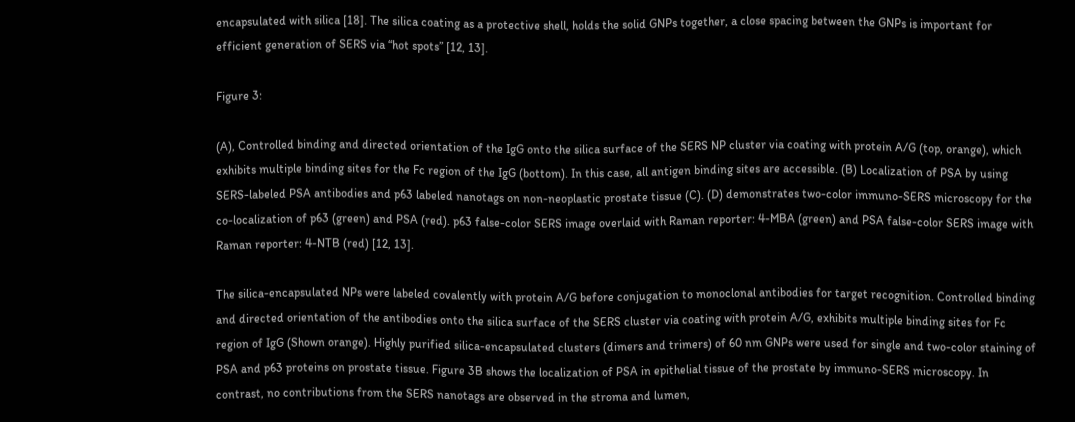encapsulated with silica [18]. The silica coating as a protective shell, holds the solid GNPs together, a close spacing between the GNPs is important for efficient generation of SERS via “hot spots” [12, 13].

Figure 3:

(A), Controlled binding and directed orientation of the IgG onto the silica surface of the SERS NP cluster via coating with protein A/G (top, orange), which exhibits multiple binding sites for the Fc region of the IgG (bottom). In this case, all antigen binding sites are accessible. (B) Localization of PSA by using SERS-labeled PSA antibodies and p63 labeled nanotags on non-neoplastic prostate tissue (C). (D) demonstrates two-color immuno-SERS microscopy for the co-localization of p63 (green) and PSA (red). p63 false-color SERS image overlaid with Raman reporter: 4-MBA (green) and PSA false-color SERS image with Raman reporter: 4-NTB (red) [12, 13].

The silica-encapsulated NPs were labeled covalently with protein A/G before conjugation to monoclonal antibodies for target recognition. Controlled binding and directed orientation of the antibodies onto the silica surface of the SERS cluster via coating with protein A/G, exhibits multiple binding sites for Fc region of IgG (Shown orange). Highly purified silica-encapsulated clusters (dimers and trimers) of 60 nm GNPs were used for single and two-color staining of PSA and p63 proteins on prostate tissue. Figure 3B shows the localization of PSA in epithelial tissue of the prostate by immuno-SERS microscopy. In contrast, no contributions from the SERS nanotags are observed in the stroma and lumen,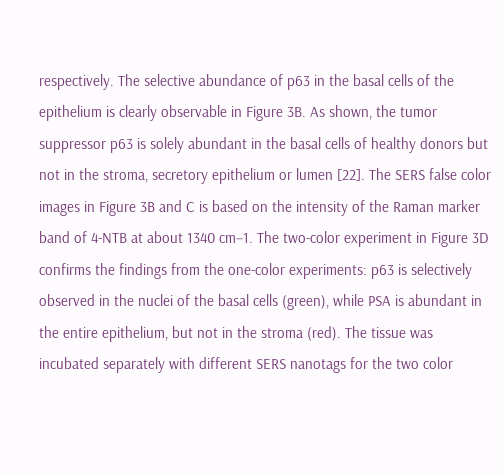respectively. The selective abundance of p63 in the basal cells of the epithelium is clearly observable in Figure 3B. As shown, the tumor suppressor p63 is solely abundant in the basal cells of healthy donors but not in the stroma, secretory epithelium or lumen [22]. The SERS false color images in Figure 3B and C is based on the intensity of the Raman marker band of 4-NTB at about 1340 cm−1. The two-color experiment in Figure 3D confirms the findings from the one-color experiments: p63 is selectively observed in the nuclei of the basal cells (green), while PSA is abundant in the entire epithelium, but not in the stroma (red). The tissue was incubated separately with different SERS nanotags for the two color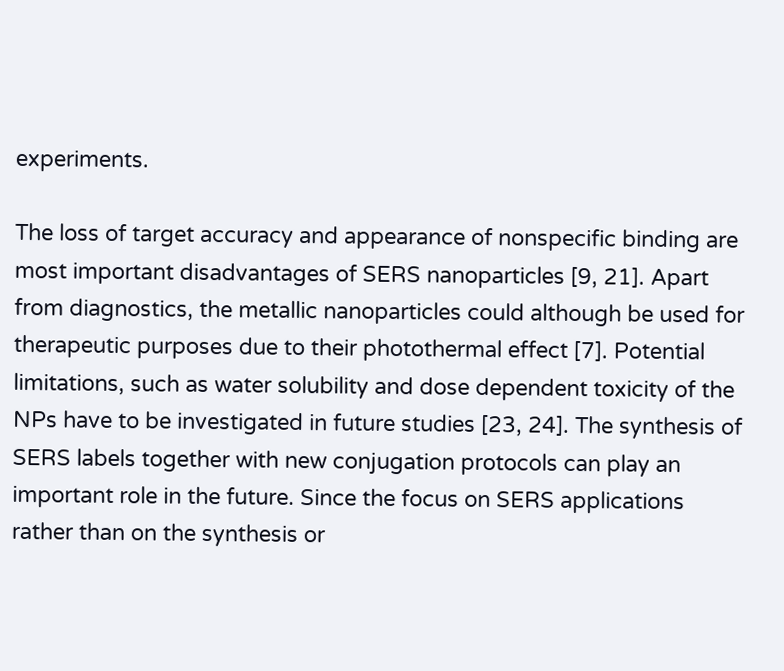experiments.

The loss of target accuracy and appearance of nonspecific binding are most important disadvantages of SERS nanoparticles [9, 21]. Apart from diagnostics, the metallic nanoparticles could although be used for therapeutic purposes due to their photothermal effect [7]. Potential limitations, such as water solubility and dose dependent toxicity of the NPs have to be investigated in future studies [23, 24]. The synthesis of SERS labels together with new conjugation protocols can play an important role in the future. Since the focus on SERS applications rather than on the synthesis or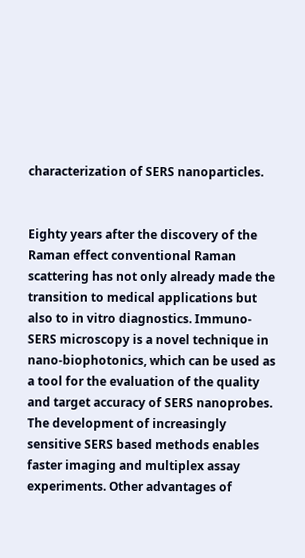characterization of SERS nanoparticles.


Eighty years after the discovery of the Raman effect conventional Raman scattering has not only already made the transition to medical applications but also to in vitro diagnostics. Immuno-SERS microscopy is a novel technique in nano-biophotonics, which can be used as a tool for the evaluation of the quality and target accuracy of SERS nanoprobes. The development of increasingly sensitive SERS based methods enables faster imaging and multiplex assay experiments. Other advantages of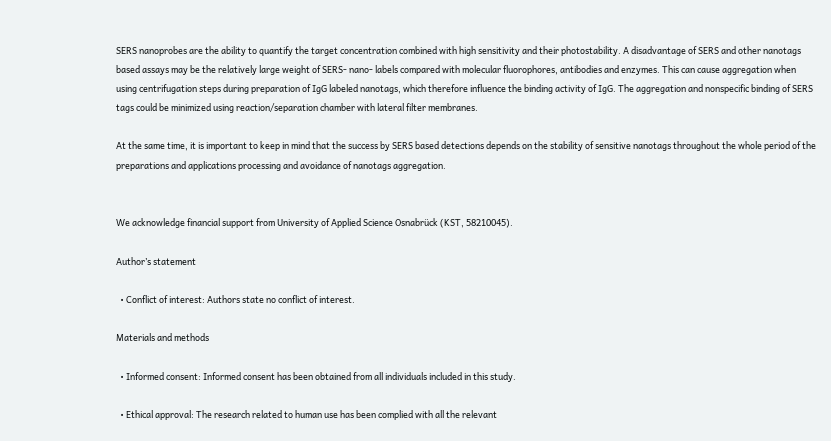SERS nanoprobes are the ability to quantify the target concentration combined with high sensitivity and their photostability. A disadvantage of SERS and other nanotags based assays may be the relatively large weight of SERS- nano- labels compared with molecular fluorophores, antibodies and enzymes. This can cause aggregation when using centrifugation steps during preparation of IgG labeled nanotags, which therefore influence the binding activity of IgG. The aggregation and nonspecific binding of SERS tags could be minimized using reaction/separation chamber with lateral filter membranes.

At the same time, it is important to keep in mind that the success by SERS based detections depends on the stability of sensitive nanotags throughout the whole period of the preparations and applications processing and avoidance of nanotags aggregation.


We acknowledge financial support from University of Applied Science Osnabrück (KST, 58210045).

Author’s statement

  • Conflict of interest: Authors state no conflict of interest.

Materials and methods

  • Informed consent: Informed consent has been obtained from all individuals included in this study.

  • Ethical approval: The research related to human use has been complied with all the relevant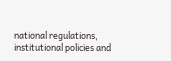national regulations, institutional policies and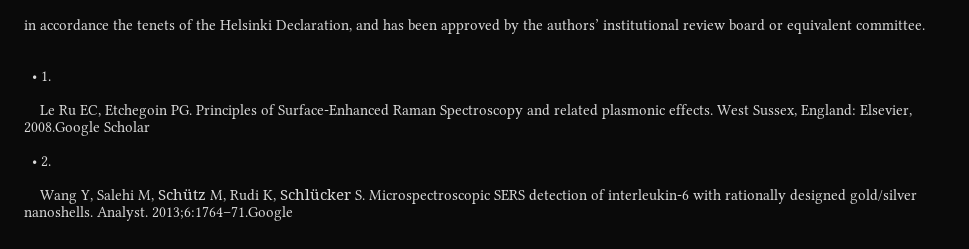in accordance the tenets of the Helsinki Declaration, and has been approved by the authors’ institutional review board or equivalent committee.


  • 1.

    Le Ru EC, Etchegoin PG. Principles of Surface-Enhanced Raman Spectroscopy and related plasmonic effects. West Sussex, England: Elsevier, 2008.Google Scholar

  • 2.

    Wang Y, Salehi M, Schütz M, Rudi K, Schlücker S. Microspectroscopic SERS detection of interleukin-6 with rationally designed gold/silver nanoshells. Analyst. 2013;6:1764–71.Google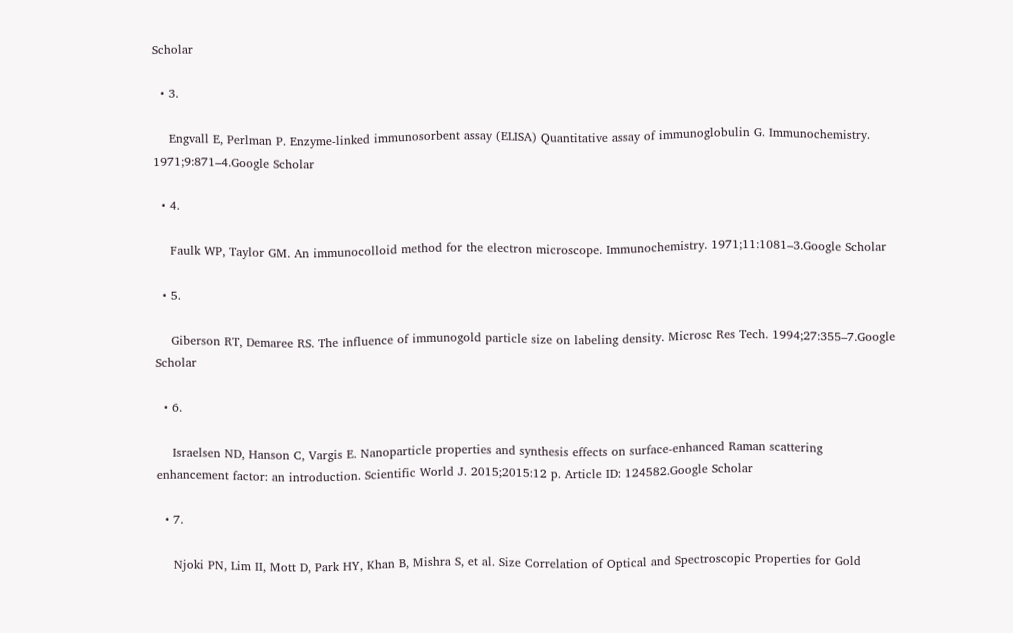Scholar

  • 3.

    Engvall E, Perlman P. Enzyme-linked immunosorbent assay (ELISA) Quantitative assay of immunoglobulin G. Immunochemistry. 1971;9:871–4.Google Scholar

  • 4.

    Faulk WP, Taylor GM. An immunocolloid method for the electron microscope. Immunochemistry. 1971;11:1081–3.Google Scholar

  • 5.

    Giberson RT, Demaree RS. The influence of immunogold particle size on labeling density. Microsc Res Tech. 1994;27:355–7.Google Scholar

  • 6.

    Israelsen ND, Hanson C, Vargis E. Nanoparticle properties and synthesis effects on surface-enhanced Raman scattering enhancement factor: an introduction. Scientific World J. 2015;2015:12 p. Article ID: 124582.Google Scholar

  • 7.

    Njoki PN, Lim II, Mott D, Park HY, Khan B, Mishra S, et al. Size Correlation of Optical and Spectroscopic Properties for Gold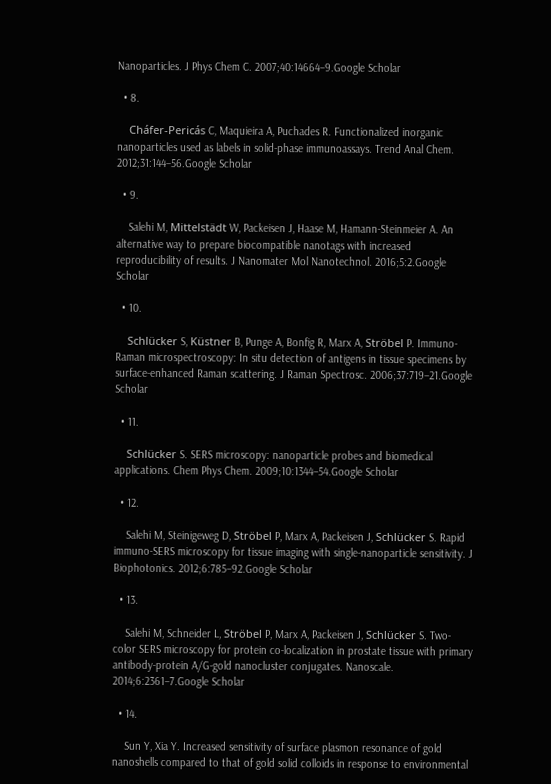Nanoparticles. J Phys Chem C. 2007;40:14664–9.Google Scholar

  • 8.

    Cháfer-Pericás C, Maquieira A, Puchades R. Functionalized inorganic nanoparticles used as labels in solid-phase immunoassays. Trend Anal Chem. 2012;31:144–56.Google Scholar

  • 9.

    Salehi M, Mittelstädt W, Packeisen J, Haase M, Hamann-Steinmeier A. An alternative way to prepare biocompatible nanotags with increased reproducibility of results. J Nanomater Mol Nanotechnol. 2016;5:2.Google Scholar

  • 10.

    Schlücker S, Küstner B, Punge A, Bonfig R, Marx A, Ströbel P. Immuno-Raman microspectroscopy: In situ detection of antigens in tissue specimens by surface-enhanced Raman scattering. J Raman Spectrosc. 2006;37:719–21.Google Scholar

  • 11.

    Schlücker S. SERS microscopy: nanoparticle probes and biomedical applications. Chem Phys Chem. 2009;10:1344–54.Google Scholar

  • 12.

    Salehi M, Steinigeweg D, Ströbel P, Marx A, Packeisen J, Schlücker S. Rapid immuno-SERS microscopy for tissue imaging with single-nanoparticle sensitivity. J Biophotonics. 2012;6:785–92.Google Scholar

  • 13.

    Salehi M, Schneider L, Ströbel P, Marx A, Packeisen J, Schlücker S. Two-color SERS microscopy for protein co-localization in prostate tissue with primary antibody-protein A/G-gold nanocluster conjugates. Nanoscale. 2014;6:2361–7.Google Scholar

  • 14.

    Sun Y, Xia Y. Increased sensitivity of surface plasmon resonance of gold nanoshells compared to that of gold solid colloids in response to environmental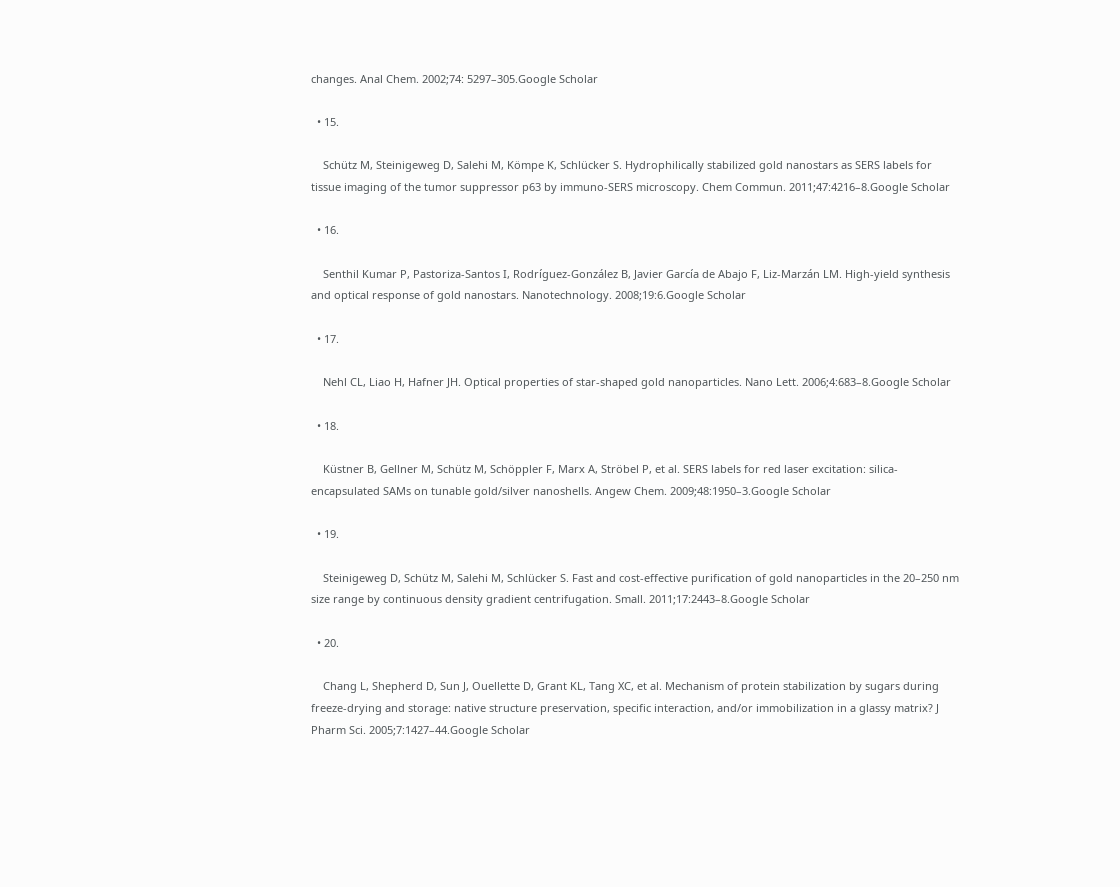changes. Anal Chem. 2002;74: 5297–305.Google Scholar

  • 15.

    Schütz M, Steinigeweg D, Salehi M, Kömpe K, Schlücker S. Hydrophilically stabilized gold nanostars as SERS labels for tissue imaging of the tumor suppressor p63 by immuno-SERS microscopy. Chem Commun. 2011;47:4216–8.Google Scholar

  • 16.

    Senthil Kumar P, Pastoriza-Santos I, Rodríguez-González B, Javier García de Abajo F, Liz-Marzán LM. High-yield synthesis and optical response of gold nanostars. Nanotechnology. 2008;19:6.Google Scholar

  • 17.

    Nehl CL, Liao H, Hafner JH. Optical properties of star-shaped gold nanoparticles. Nano Lett. 2006;4:683–8.Google Scholar

  • 18.

    Küstner B, Gellner M, Schütz M, Schöppler F, Marx A, Ströbel P, et al. SERS labels for red laser excitation: silica-encapsulated SAMs on tunable gold/silver nanoshells. Angew Chem. 2009;48:1950–3.Google Scholar

  • 19.

    Steinigeweg D, Schütz M, Salehi M, Schlücker S. Fast and cost-effective purification of gold nanoparticles in the 20–250 nm size range by continuous density gradient centrifugation. Small. 2011;17:2443–8.Google Scholar

  • 20.

    Chang L, Shepherd D, Sun J, Ouellette D, Grant KL, Tang XC, et al. Mechanism of protein stabilization by sugars during freeze-drying and storage: native structure preservation, specific interaction, and/or immobilization in a glassy matrix? J Pharm Sci. 2005;7:1427–44.Google Scholar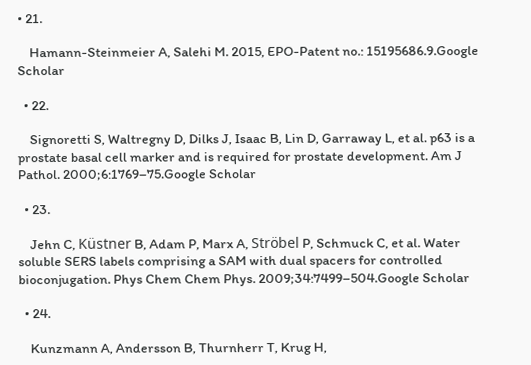• 21.

    Hamann-Steinmeier A, Salehi M. 2015, EPO-Patent no.: 15195686.9.Google Scholar

  • 22.

    Signoretti S, Waltregny D, Dilks J, Isaac B, Lin D, Garraway L, et al. p63 is a prostate basal cell marker and is required for prostate development. Am J Pathol. 2000;6:1769–75.Google Scholar

  • 23.

    Jehn C, Küstner B, Adam P, Marx A, Ströbel P, Schmuck C, et al. Water soluble SERS labels comprising a SAM with dual spacers for controlled bioconjugation. Phys Chem Chem Phys. 2009;34:7499–504.Google Scholar

  • 24.

    Kunzmann A, Andersson B, Thurnherr T, Krug H,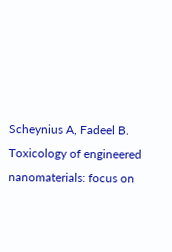Scheynius A, Fadeel B. Toxicology of engineered nanomaterials: focus on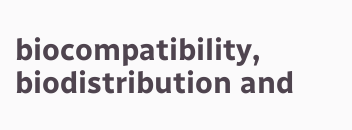biocompatibility, biodistribution and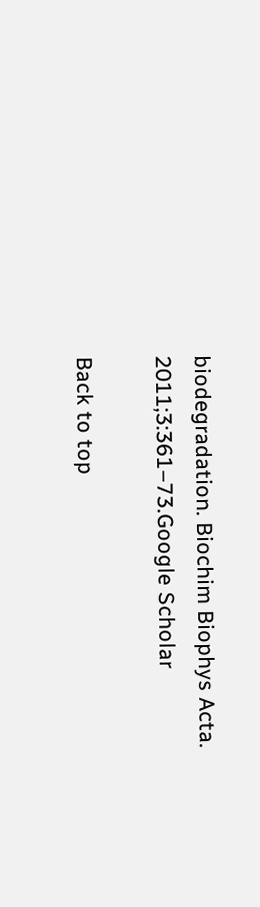biodegradation. Biochim Biophys Acta. 2011;3:361–73.Google Scholar

Back to top